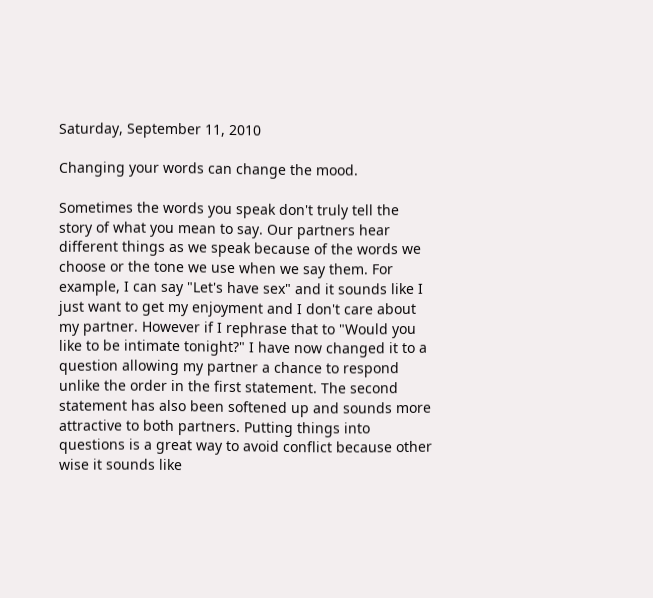Saturday, September 11, 2010

Changing your words can change the mood.

Sometimes the words you speak don't truly tell the story of what you mean to say. Our partners hear different things as we speak because of the words we choose or the tone we use when we say them. For example, I can say "Let's have sex" and it sounds like I just want to get my enjoyment and I don't care about my partner. However if I rephrase that to "Would you like to be intimate tonight?" I have now changed it to a question allowing my partner a chance to respond unlike the order in the first statement. The second statement has also been softened up and sounds more attractive to both partners. Putting things into questions is a great way to avoid conflict because other wise it sounds like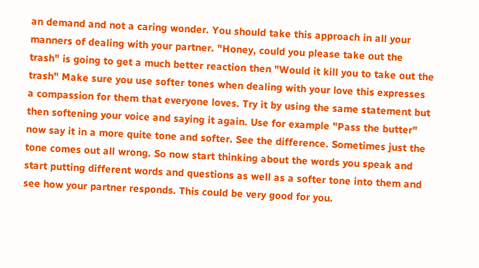an demand and not a caring wonder. You should take this approach in all your manners of dealing with your partner. "Honey, could you please take out the trash" is going to get a much better reaction then "Would it kill you to take out the trash" Make sure you use softer tones when dealing with your love this expresses a compassion for them that everyone loves. Try it by using the same statement but then softening your voice and saying it again. Use for example "Pass the butter" now say it in a more quite tone and softer. See the difference. Sometimes just the tone comes out all wrong. So now start thinking about the words you speak and start putting different words and questions as well as a softer tone into them and see how your partner responds. This could be very good for you.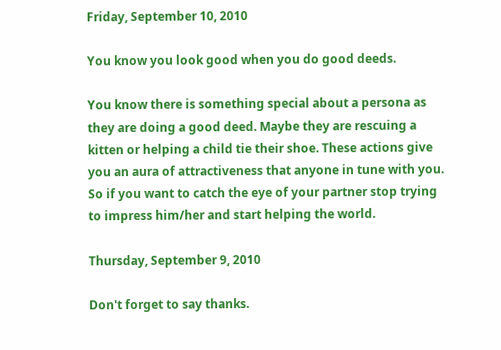Friday, September 10, 2010

You know you look good when you do good deeds.

You know there is something special about a persona as they are doing a good deed. Maybe they are rescuing a kitten or helping a child tie their shoe. These actions give you an aura of attractiveness that anyone in tune with you. So if you want to catch the eye of your partner stop trying to impress him/her and start helping the world.

Thursday, September 9, 2010

Don't forget to say thanks.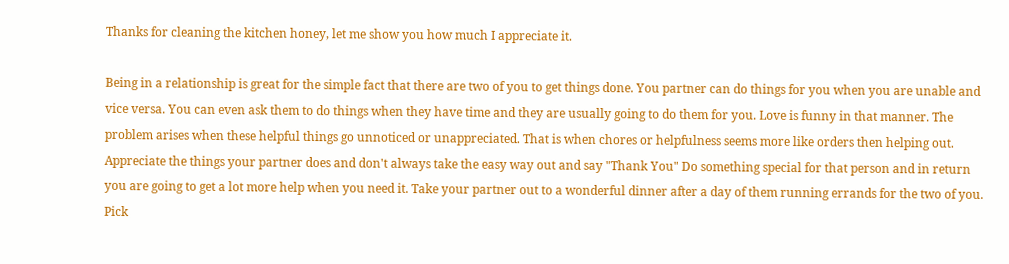Thanks for cleaning the kitchen honey, let me show you how much I appreciate it.

Being in a relationship is great for the simple fact that there are two of you to get things done. You partner can do things for you when you are unable and vice versa. You can even ask them to do things when they have time and they are usually going to do them for you. Love is funny in that manner. The problem arises when these helpful things go unnoticed or unappreciated. That is when chores or helpfulness seems more like orders then helping out. Appreciate the things your partner does and don't always take the easy way out and say "Thank You" Do something special for that person and in return you are going to get a lot more help when you need it. Take your partner out to a wonderful dinner after a day of them running errands for the two of you. Pick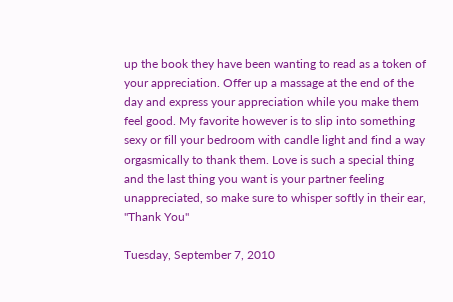up the book they have been wanting to read as a token of your appreciation. Offer up a massage at the end of the day and express your appreciation while you make them feel good. My favorite however is to slip into something sexy or fill your bedroom with candle light and find a way orgasmically to thank them. Love is such a special thing and the last thing you want is your partner feeling unappreciated, so make sure to whisper softly in their ear, "Thank You"

Tuesday, September 7, 2010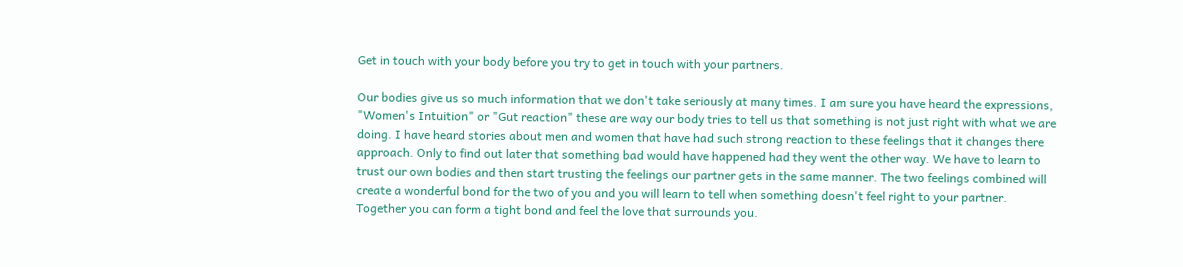Get in touch with your body before you try to get in touch with your partners.

Our bodies give us so much information that we don't take seriously at many times. I am sure you have heard the expressions, "Women's Intuition" or "Gut reaction" these are way our body tries to tell us that something is not just right with what we are doing. I have heard stories about men and women that have had such strong reaction to these feelings that it changes there approach. Only to find out later that something bad would have happened had they went the other way. We have to learn to trust our own bodies and then start trusting the feelings our partner gets in the same manner. The two feelings combined will create a wonderful bond for the two of you and you will learn to tell when something doesn't feel right to your partner. Together you can form a tight bond and feel the love that surrounds you.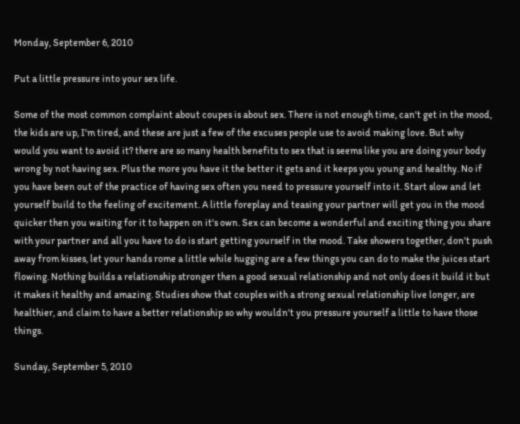Monday, September 6, 2010

Put a little pressure into your sex life.

Some of the most common complaint about coupes is about sex. There is not enough time, can't get in the mood, the kids are up, I'm tired, and these are just a few of the excuses people use to avoid making love. But why would you want to avoid it? there are so many health benefits to sex that is seems like you are doing your body wrong by not having sex. Plus the more you have it the better it gets and it keeps you young and healthy. No if you have been out of the practice of having sex often you need to pressure yourself into it. Start slow and let yourself build to the feeling of excitement. A little foreplay and teasing your partner will get you in the mood quicker then you waiting for it to happen on it's own. Sex can become a wonderful and exciting thing you share with your partner and all you have to do is start getting yourself in the mood. Take showers together, don't push away from kisses, let your hands rome a little while hugging are a few things you can do to make the juices start flowing. Nothing builds a relationship stronger then a good sexual relationship and not only does it build it but it makes it healthy and amazing. Studies show that couples with a strong sexual relationship live longer, are healthier, and claim to have a better relationship so why wouldn't you pressure yourself a little to have those things.

Sunday, September 5, 2010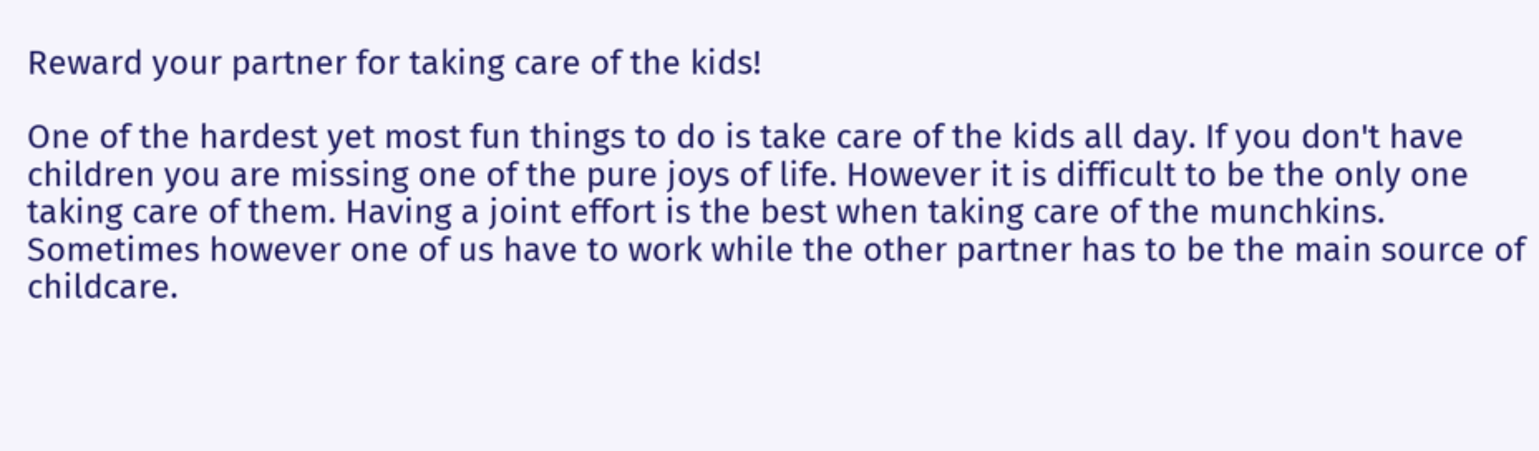Reward your partner for taking care of the kids!

One of the hardest yet most fun things to do is take care of the kids all day. If you don't have children you are missing one of the pure joys of life. However it is difficult to be the only one taking care of them. Having a joint effort is the best when taking care of the munchkins. Sometimes however one of us have to work while the other partner has to be the main source of childcare.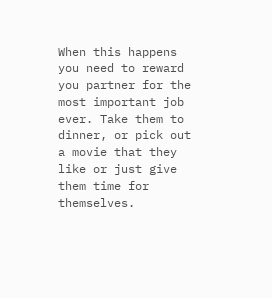When this happens you need to reward you partner for the most important job ever. Take them to dinner, or pick out a movie that they like or just give them time for themselves.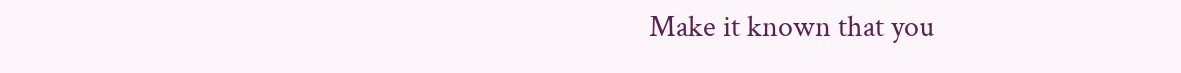Make it known that you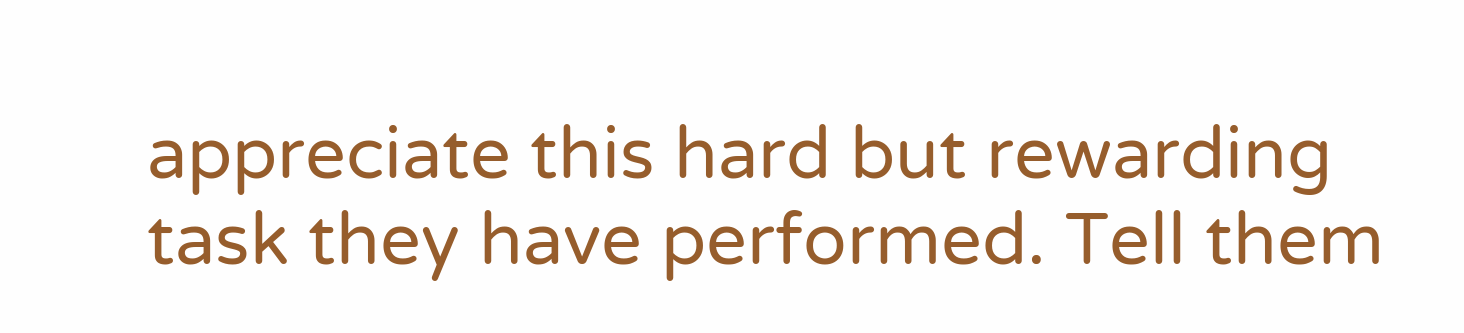appreciate this hard but rewarding task they have performed. Tell them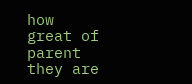how great of parent they are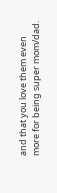and that you love them even more for being super mom/dad.